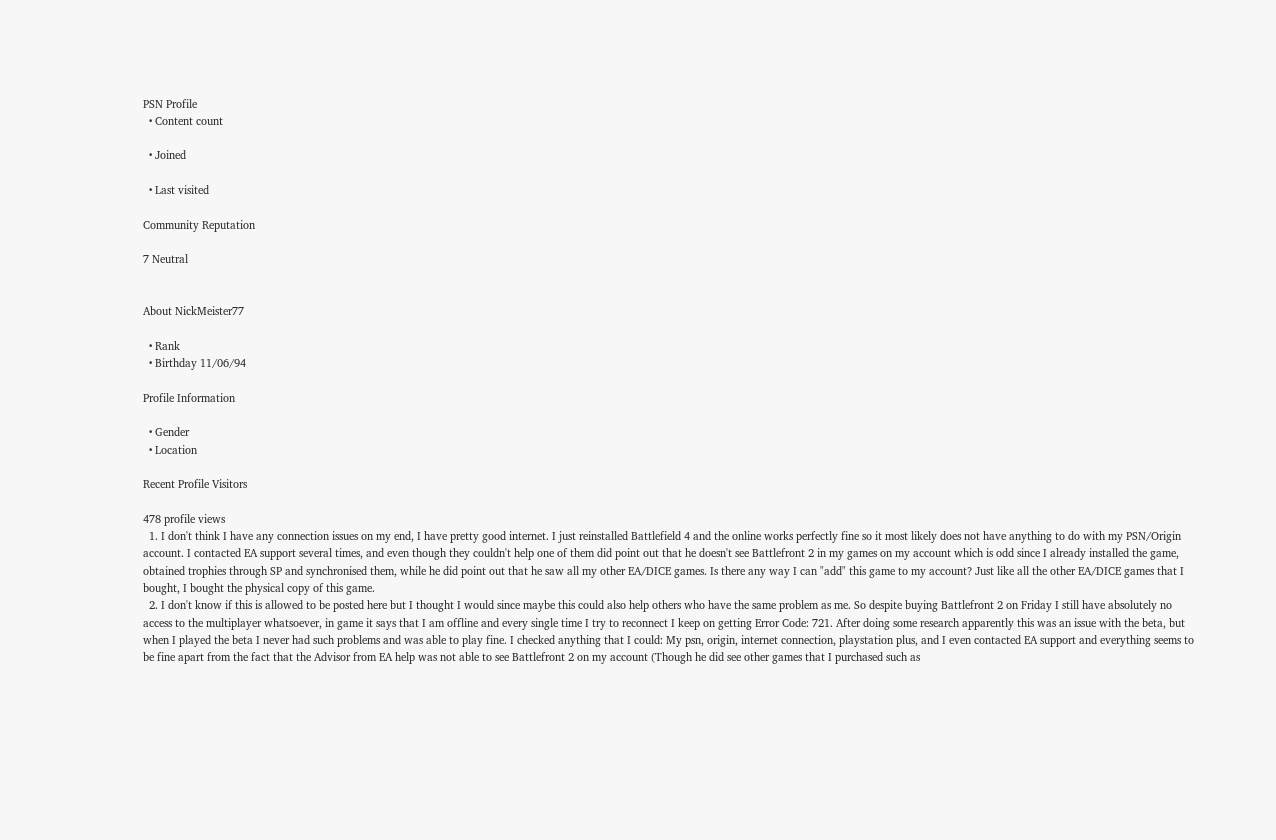PSN Profile
  • Content count

  • Joined

  • Last visited

Community Reputation

7 Neutral


About NickMeister77

  • Rank
  • Birthday 11/06/94

Profile Information

  • Gender
  • Location

Recent Profile Visitors

478 profile views
  1. I don't think I have any connection issues on my end, I have pretty good internet. I just reinstalled Battlefield 4 and the online works perfectly fine so it most likely does not have anything to do with my PSN/Origin account. I contacted EA support several times, and even though they couldn't help one of them did point out that he doesn't see Battlefront 2 in my games on my account which is odd since I already installed the game, obtained trophies through SP and synchronised them, while he did point out that he saw all my other EA/DICE games. Is there any way I can "add" this game to my account? Just like all the other EA/DICE games that I bought, I bought the physical copy of this game.
  2. I don't know if this is allowed to be posted here but I thought I would since maybe this could also help others who have the same problem as me. So despite buying Battlefront 2 on Friday I still have absolutely no access to the multiplayer whatsoever, in game it says that I am offline and every single time I try to reconnect I keep on getting Error Code: 721. After doing some research apparently this was an issue with the beta, but when I played the beta I never had such problems and was able to play fine. I checked anything that I could: My psn, origin, internet connection, playstation plus, and I even contacted EA support and everything seems to be fine apart from the fact that the Advisor from EA help was not able to see Battlefront 2 on my account (Though he did see other games that I purchased such as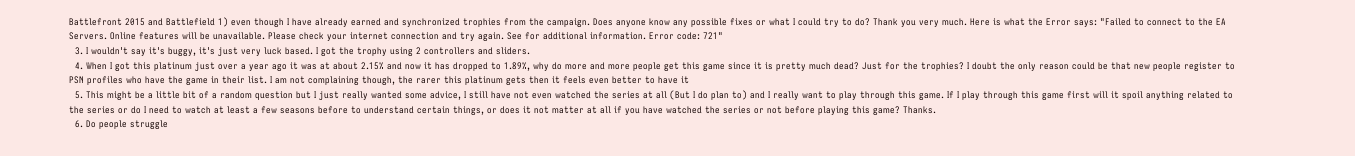Battlefront 2015 and Battlefield 1) even though I have already earned and synchronized trophies from the campaign. Does anyone know any possible fixes or what I could try to do? Thank you very much. Here is what the Error says: "Failed to connect to the EA Servers. Online features will be unavailable. Please check your internet connection and try again. See for additional information. Error code: 721"
  3. I wouldn't say it's buggy, it's just very luck based. I got the trophy using 2 controllers and sliders.
  4. When I got this platinum just over a year ago it was at about 2.15% and now it has dropped to 1.89%, why do more and more people get this game since it is pretty much dead? Just for the trophies? I doubt the only reason could be that new people register to PSN profiles who have the game in their list. I am not complaining though, the rarer this platinum gets then it feels even better to have it
  5. This might be a little bit of a random question but I just really wanted some advice, I still have not even watched the series at all (But I do plan to) and I really want to play through this game. If I play through this game first will it spoil anything related to the series or do I need to watch at least a few seasons before to understand certain things, or does it not matter at all if you have watched the series or not before playing this game? Thanks.
  6. Do people struggle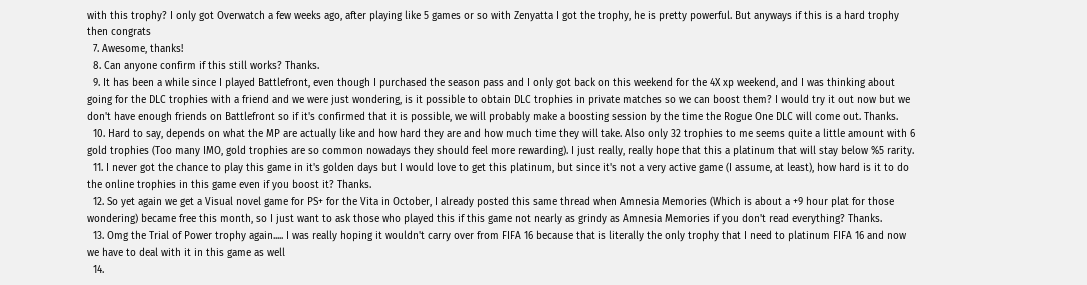with this trophy? I only got Overwatch a few weeks ago, after playing like 5 games or so with Zenyatta I got the trophy, he is pretty powerful. But anyways if this is a hard trophy then congrats
  7. Awesome, thanks!
  8. Can anyone confirm if this still works? Thanks.
  9. It has been a while since I played Battlefront, even though I purchased the season pass and I only got back on this weekend for the 4X xp weekend, and I was thinking about going for the DLC trophies with a friend and we were just wondering, is it possible to obtain DLC trophies in private matches so we can boost them? I would try it out now but we don't have enough friends on Battlefront so if it's confirmed that it is possible, we will probably make a boosting session by the time the Rogue One DLC will come out. Thanks.
  10. Hard to say, depends on what the MP are actually like and how hard they are and how much time they will take. Also only 32 trophies to me seems quite a little amount with 6 gold trophies (Too many IMO, gold trophies are so common nowadays they should feel more rewarding). I just really, really hope that this a platinum that will stay below %5 rarity.
  11. I never got the chance to play this game in it's golden days but I would love to get this platinum, but since it's not a very active game (I assume, at least), how hard is it to do the online trophies in this game even if you boost it? Thanks.
  12. So yet again we get a Visual novel game for PS+ for the Vita in October, I already posted this same thread when Amnesia Memories (Which is about a +9 hour plat for those wondering) became free this month, so I just want to ask those who played this if this game not nearly as grindy as Amnesia Memories if you don't read everything? Thanks.
  13. Omg the Trial of Power trophy again..... I was really hoping it wouldn't carry over from FIFA 16 because that is literally the only trophy that I need to platinum FIFA 16 and now we have to deal with it in this game as well
  14.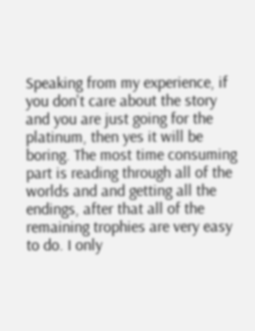Speaking from my experience, if you don't care about the story and you are just going for the platinum, then yes it will be boring. The most time consuming part is reading through all of the worlds and and getting all the endings, after that all of the remaining trophies are very easy to do. I only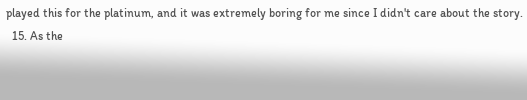played this for the platinum, and it was extremely boring for me since I didn't care about the story.
  15. As the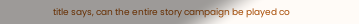title says, can the entire story campaign be played co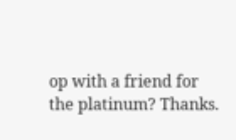op with a friend for the platinum? Thanks.